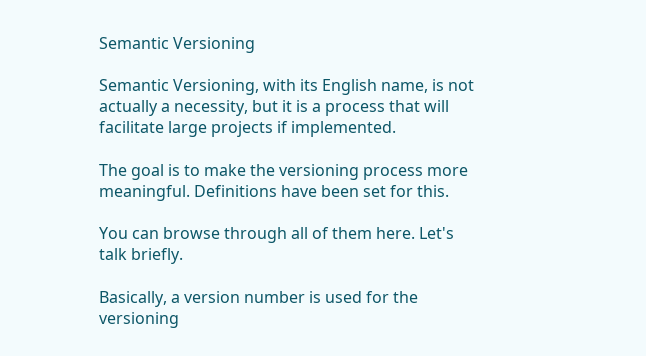Semantic Versioning

Semantic Versioning, with its English name, is not actually a necessity, but it is a process that will facilitate large projects if implemented.

The goal is to make the versioning process more meaningful. Definitions have been set for this.

You can browse through all of them here. Let's talk briefly.

Basically, a version number is used for the versioning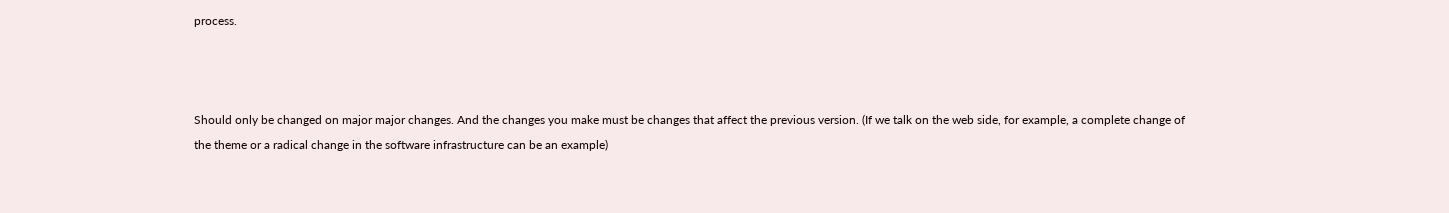process.



Should only be changed on major major changes. And the changes you make must be changes that affect the previous version. (If we talk on the web side, for example, a complete change of the theme or a radical change in the software infrastructure can be an example)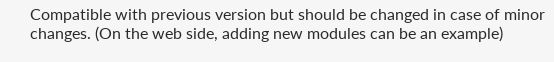Compatible with previous version but should be changed in case of minor changes. (On the web side, adding new modules can be an example)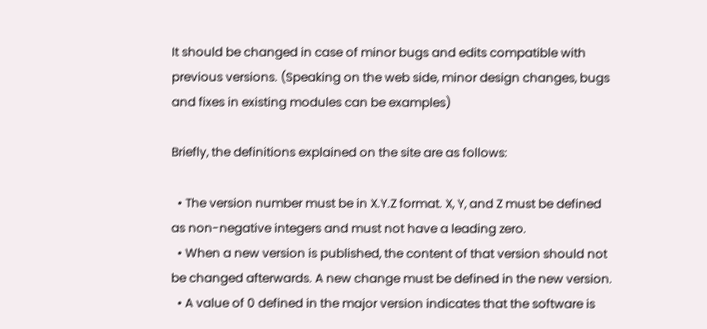It should be changed in case of minor bugs and edits compatible with previous versions. (Speaking on the web side, minor design changes, bugs and fixes in existing modules can be examples)

Briefly, the definitions explained on the site are as follows:

  • The version number must be in X.Y.Z format. X, Y, and Z must be defined as non-negative integers and must not have a leading zero.
  • When a new version is published, the content of that version should not be changed afterwards. A new change must be defined in the new version.
  • A value of 0 defined in the major version indicates that the software is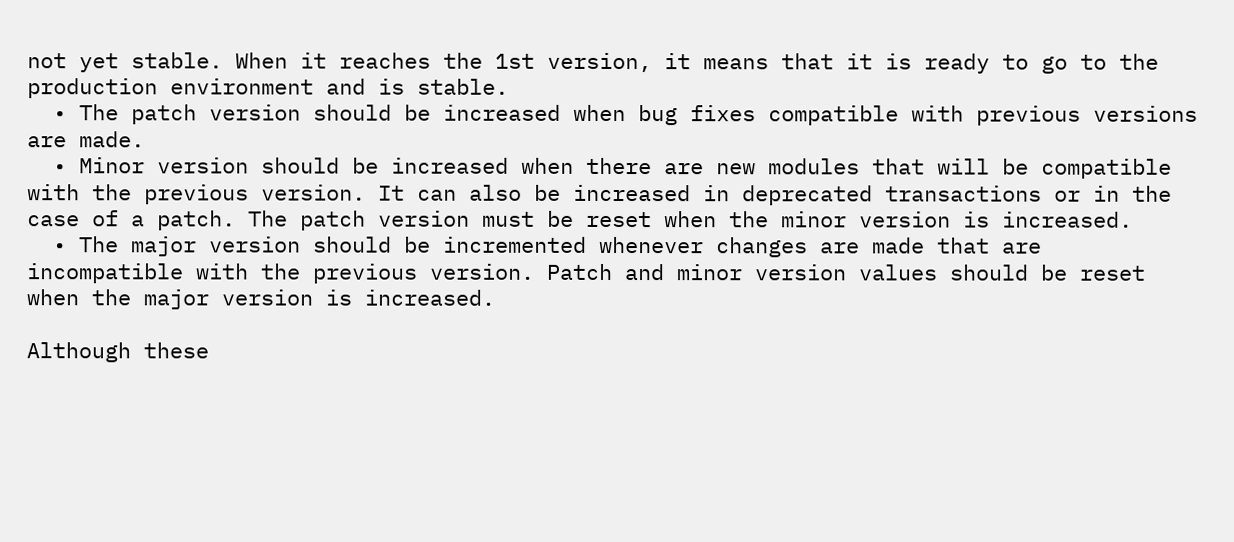not yet stable. When it reaches the 1st version, it means that it is ready to go to the production environment and is stable.
  • The patch version should be increased when bug fixes compatible with previous versions are made.
  • Minor version should be increased when there are new modules that will be compatible with the previous version. It can also be increased in deprecated transactions or in the case of a patch. The patch version must be reset when the minor version is increased.
  • The major version should be incremented whenever changes are made that are incompatible with the previous version. Patch and minor version values should be reset when the major version is increased.

Although these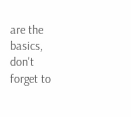are the basics, don't forget to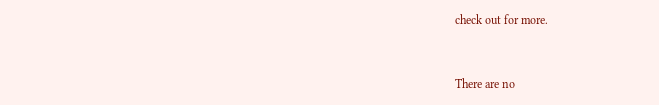check out for more.


There are no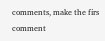comments, make the firs comment